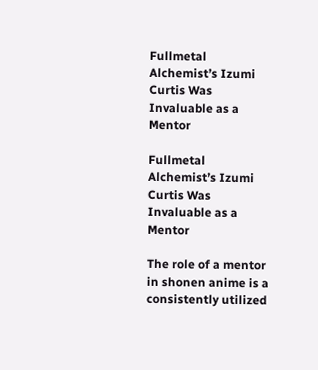Fullmetal Alchemist’s Izumi Curtis Was Invaluable as a Mentor

Fullmetal Alchemist’s Izumi Curtis Was Invaluable as a Mentor

The role of a mentor in shonen anime is a consistently utilized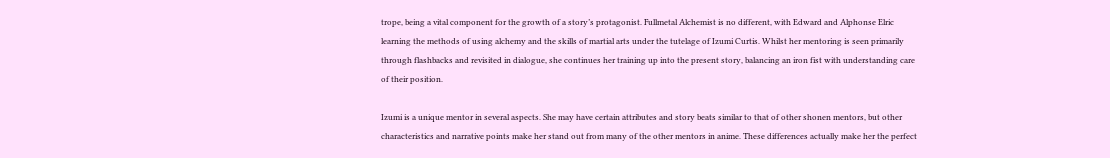trope, being a vital component for the growth of a story’s protagonist. Fullmetal Alchemist is no different, with Edward and Alphonse Elric learning the methods of using alchemy and the skills of martial arts under the tutelage of Izumi Curtis. Whilst her mentoring is seen primarily through flashbacks and revisited in dialogue, she continues her training up into the present story, balancing an iron fist with understanding care of their position.

Izumi is a unique mentor in several aspects. She may have certain attributes and story beats similar to that of other shonen mentors, but other characteristics and narrative points make her stand out from many of the other mentors in anime. These differences actually make her the perfect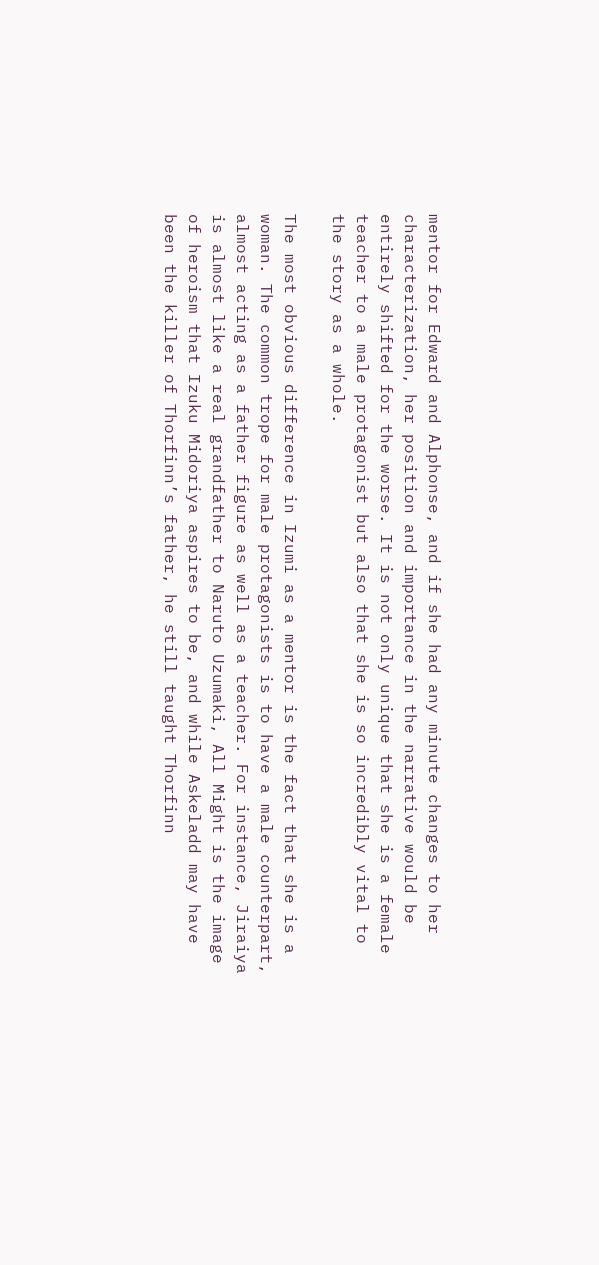mentor for Edward and Alphonse, and if she had any minute changes to her characterization, her position and importance in the narrative would be entirely shifted for the worse. It is not only unique that she is a female teacher to a male protagonist but also that she is so incredibly vital to the story as a whole.

The most obvious difference in Izumi as a mentor is the fact that she is a woman. The common trope for male protagonists is to have a male counterpart, almost acting as a father figure as well as a teacher. For instance, Jiraiya is almost like a real grandfather to Naruto Uzumaki, All Might is the image of heroism that Izuku Midoriya aspires to be, and while Askeladd may have been the killer of Thorfinn’s father, he still taught Thorfinn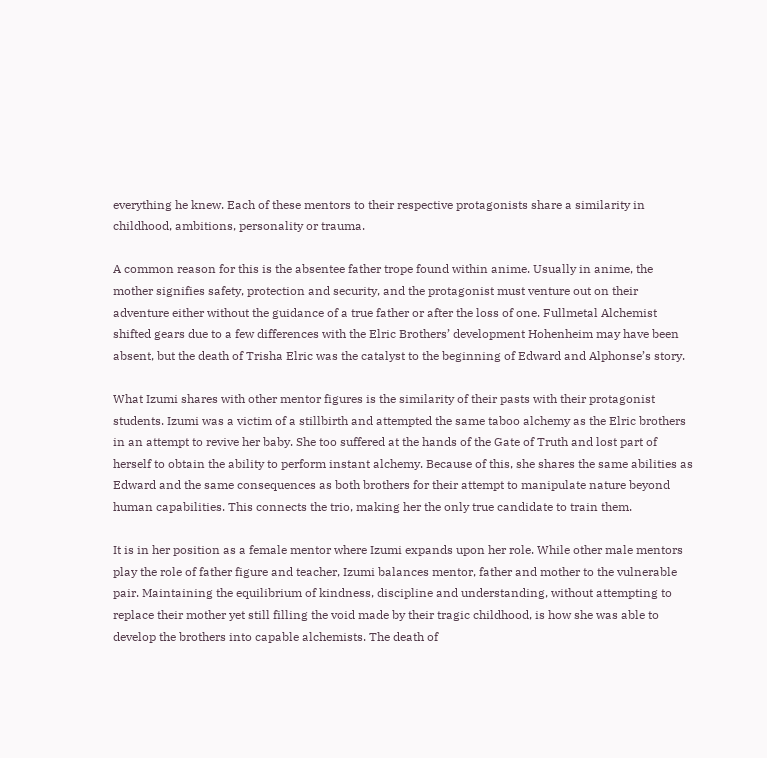everything he knew. Each of these mentors to their respective protagonists share a similarity in childhood, ambitions, personality or trauma.

A common reason for this is the absentee father trope found within anime. Usually in anime, the mother signifies safety, protection and security, and the protagonist must venture out on their adventure either without the guidance of a true father or after the loss of one. Fullmetal Alchemist shifted gears due to a few differences with the Elric Brothers’ development Hohenheim may have been absent, but the death of Trisha Elric was the catalyst to the beginning of Edward and Alphonse’s story.

What Izumi shares with other mentor figures is the similarity of their pasts with their protagonist students. Izumi was a victim of a stillbirth and attempted the same taboo alchemy as the Elric brothers in an attempt to revive her baby. She too suffered at the hands of the Gate of Truth and lost part of herself to obtain the ability to perform instant alchemy. Because of this, she shares the same abilities as Edward and the same consequences as both brothers for their attempt to manipulate nature beyond human capabilities. This connects the trio, making her the only true candidate to train them.

It is in her position as a female mentor where Izumi expands upon her role. While other male mentors play the role of father figure and teacher, Izumi balances mentor, father and mother to the vulnerable pair. Maintaining the equilibrium of kindness, discipline and understanding, without attempting to replace their mother yet still filling the void made by their tragic childhood, is how she was able to develop the brothers into capable alchemists. The death of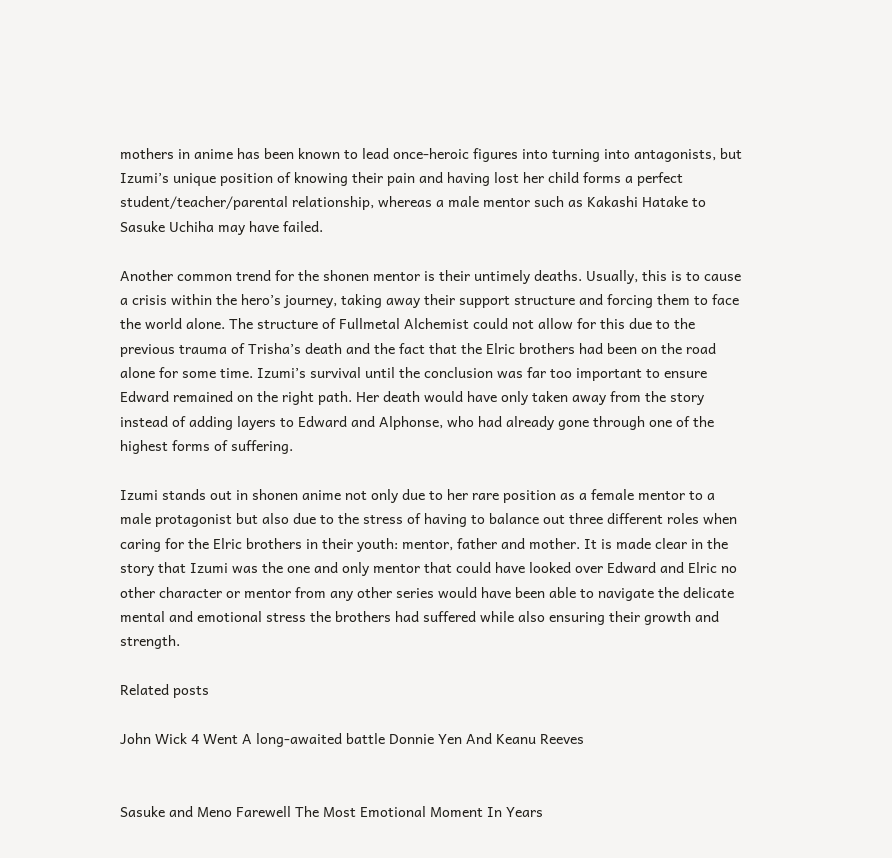mothers in anime has been known to lead once-heroic figures into turning into antagonists, but Izumi’s unique position of knowing their pain and having lost her child forms a perfect student/teacher/parental relationship, whereas a male mentor such as Kakashi Hatake to Sasuke Uchiha may have failed.

Another common trend for the shonen mentor is their untimely deaths. Usually, this is to cause a crisis within the hero’s journey, taking away their support structure and forcing them to face the world alone. The structure of Fullmetal Alchemist could not allow for this due to the previous trauma of Trisha’s death and the fact that the Elric brothers had been on the road alone for some time. Izumi’s survival until the conclusion was far too important to ensure Edward remained on the right path. Her death would have only taken away from the story instead of adding layers to Edward and Alphonse, who had already gone through one of the highest forms of suffering.

Izumi stands out in shonen anime not only due to her rare position as a female mentor to a male protagonist but also due to the stress of having to balance out three different roles when caring for the Elric brothers in their youth: mentor, father and mother. It is made clear in the story that Izumi was the one and only mentor that could have looked over Edward and Elric no other character or mentor from any other series would have been able to navigate the delicate mental and emotional stress the brothers had suffered while also ensuring their growth and strength.

Related posts

John Wick 4 Went A long-awaited battle Donnie Yen And Keanu Reeves


Sasuke and Meno Farewell The Most Emotional Moment In Years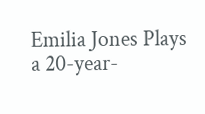Emilia Jones Plays a 20-year-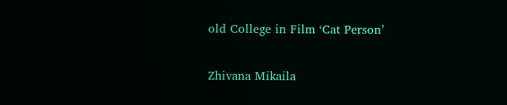old College in Film ‘Cat Person’

Zhivana Mikaila